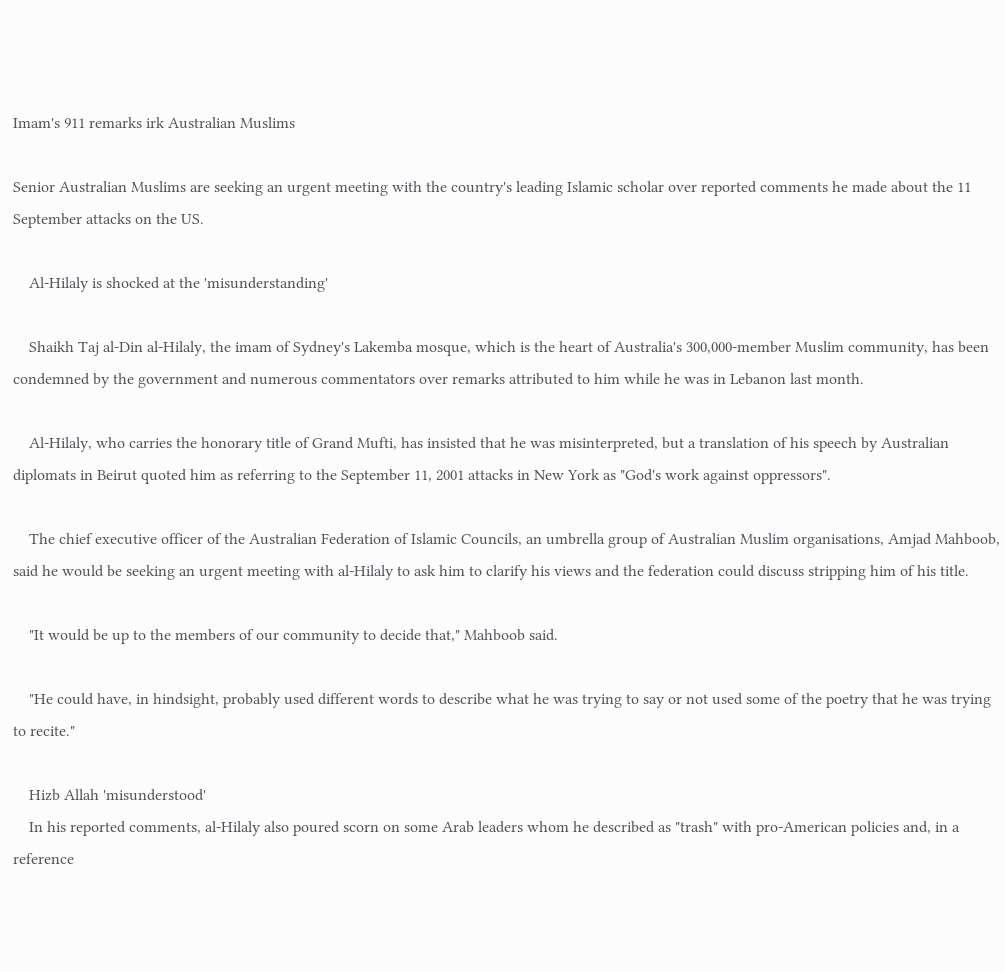Imam's 911 remarks irk Australian Muslims

Senior Australian Muslims are seeking an urgent meeting with the country's leading Islamic scholar over reported comments he made about the 11 September attacks on the US.

    Al-Hilaly is shocked at the 'misunderstanding'

    Shaikh Taj al-Din al-Hilaly, the imam of Sydney's Lakemba mosque, which is the heart of Australia's 300,000-member Muslim community, has been condemned by the government and numerous commentators over remarks attributed to him while he was in Lebanon last month.

    Al-Hilaly, who carries the honorary title of Grand Mufti, has insisted that he was misinterpreted, but a translation of his speech by Australian diplomats in Beirut quoted him as referring to the September 11, 2001 attacks in New York as "God's work against oppressors".

    The chief executive officer of the Australian Federation of Islamic Councils, an umbrella group of Australian Muslim organisations, Amjad Mahboob, said he would be seeking an urgent meeting with al-Hilaly to ask him to clarify his views and the federation could discuss stripping him of his title.

    "It would be up to the members of our community to decide that," Mahboob said.

    "He could have, in hindsight, probably used different words to describe what he was trying to say or not used some of the poetry that he was trying to recite."

    Hizb Allah 'misunderstood'
    In his reported comments, al-Hilaly also poured scorn on some Arab leaders whom he described as "trash" with pro-American policies and, in a reference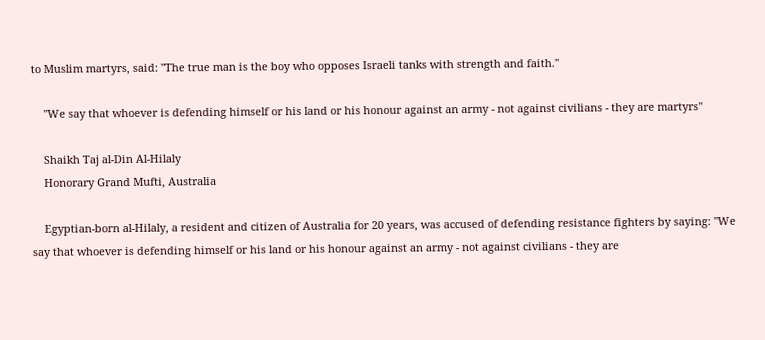to Muslim martyrs, said: "The true man is the boy who opposes Israeli tanks with strength and faith."

    "We say that whoever is defending himself or his land or his honour against an army - not against civilians - they are martyrs"

    Shaikh Taj al-Din Al-Hilaly
    Honorary Grand Mufti, Australia

    Egyptian-born al-Hilaly, a resident and citizen of Australia for 20 years, was accused of defending resistance fighters by saying: "We say that whoever is defending himself or his land or his honour against an army - not against civilians - they are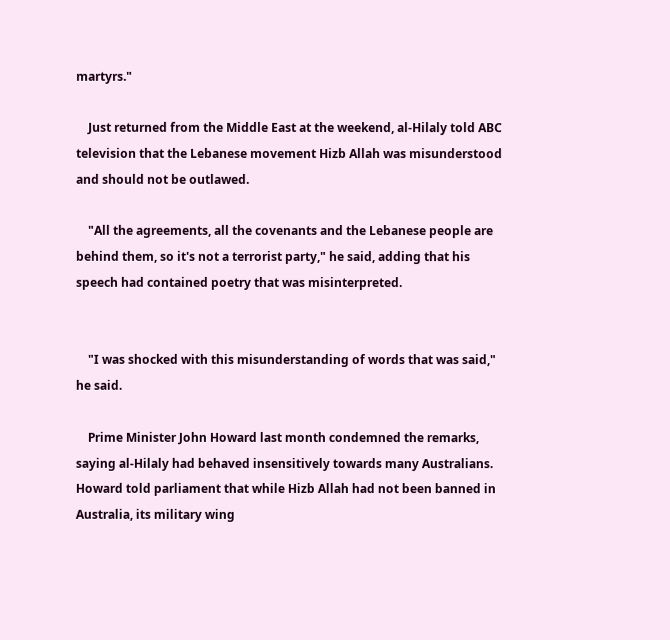martyrs."

    Just returned from the Middle East at the weekend, al-Hilaly told ABC television that the Lebanese movement Hizb Allah was misunderstood and should not be outlawed.

    "All the agreements, all the covenants and the Lebanese people are behind them, so it's not a terrorist party," he said, adding that his speech had contained poetry that was misinterpreted.


    "I was shocked with this misunderstanding of words that was said," he said.

    Prime Minister John Howard last month condemned the remarks, saying al-Hilaly had behaved insensitively towards many Australians. Howard told parliament that while Hizb Allah had not been banned in Australia, its military wing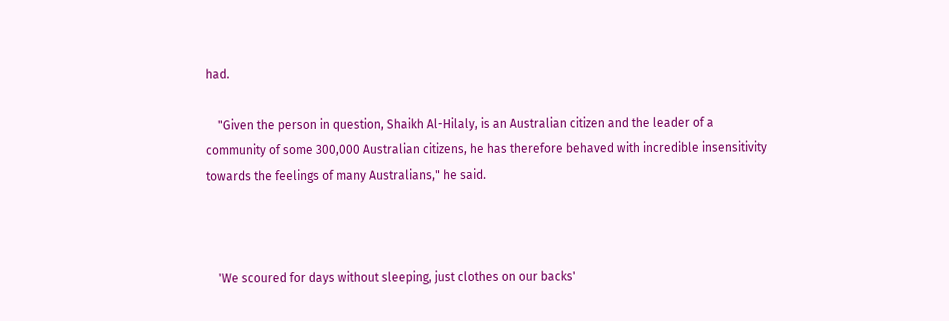had.

    "Given the person in question, Shaikh Al-Hilaly, is an Australian citizen and the leader of a community of some 300,000 Australian citizens, he has therefore behaved with incredible insensitivity towards the feelings of many Australians," he said.



    'We scoured for days without sleeping, just clothes on our backs'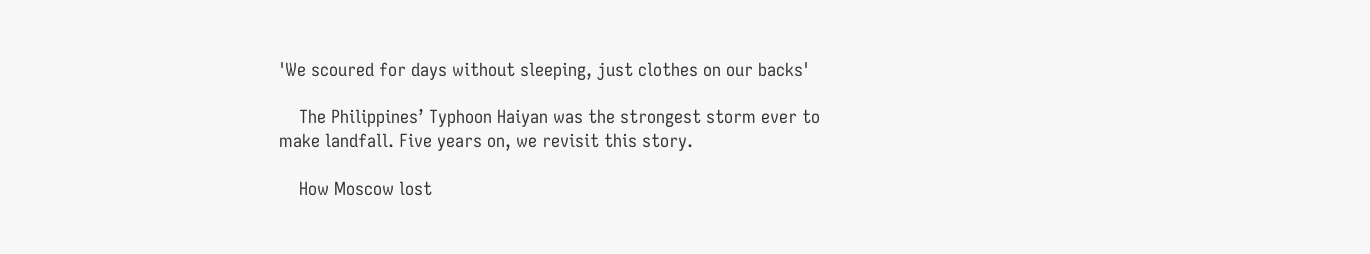'We scoured for days without sleeping, just clothes on our backs'

    The Philippines’ Typhoon Haiyan was the strongest storm ever to make landfall. Five years on, we revisit this story.

    How Moscow lost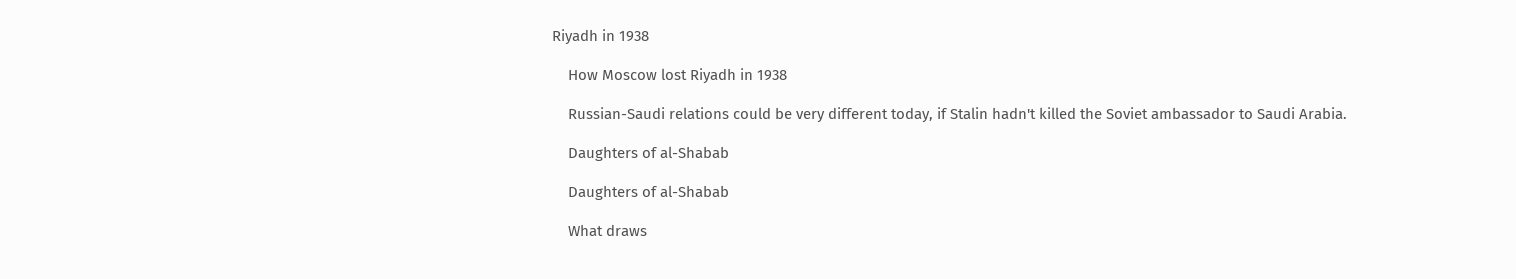Riyadh in 1938

    How Moscow lost Riyadh in 1938

    Russian-Saudi relations could be very different today, if Stalin hadn't killed the Soviet ambassador to Saudi Arabia.

    Daughters of al-Shabab

    Daughters of al-Shabab

    What draws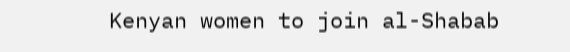Kenyan women to join al-Shabab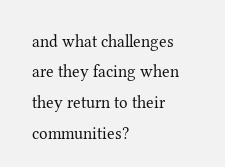and what challenges are they facing when they return to their communities?